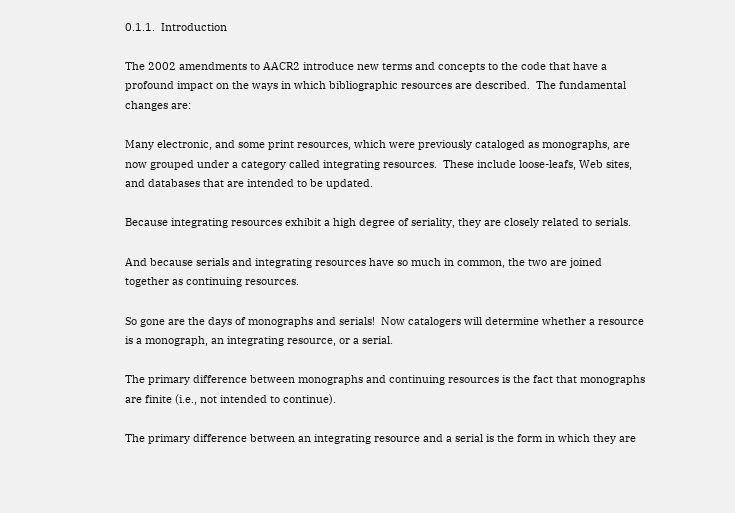0.1.1.  Introduction

The 2002 amendments to AACR2 introduce new terms and concepts to the code that have a profound impact on the ways in which bibliographic resources are described.  The fundamental changes are:

Many electronic, and some print resources, which were previously cataloged as monographs, are now grouped under a category called integrating resources.  These include loose-leafs, Web sites, and databases that are intended to be updated.

Because integrating resources exhibit a high degree of seriality, they are closely related to serials.

And because serials and integrating resources have so much in common, the two are joined together as continuing resources.

So gone are the days of monographs and serials!  Now catalogers will determine whether a resource is a monograph, an integrating resource, or a serial.

The primary difference between monographs and continuing resources is the fact that monographs are finite (i.e., not intended to continue).

The primary difference between an integrating resource and a serial is the form in which they are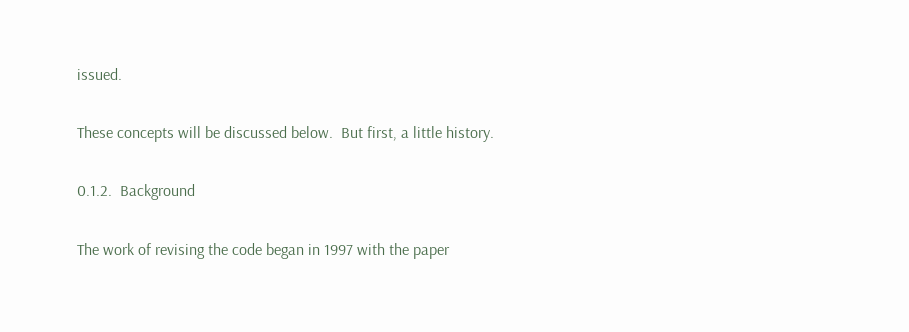issued.

These concepts will be discussed below.  But first, a little history.

0.1.2.  Background

The work of revising the code began in 1997 with the paper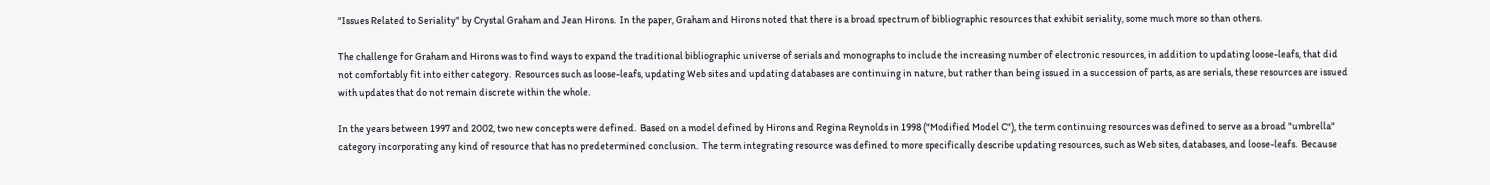"Issues Related to Seriality" by Crystal Graham and Jean Hirons.  In the paper, Graham and Hirons noted that there is a broad spectrum of bibliographic resources that exhibit seriality, some much more so than others.

The challenge for Graham and Hirons was to find ways to expand the traditional bibliographic universe of serials and monographs to include the increasing number of electronic resources, in addition to updating loose-leafs, that did not comfortably fit into either category.  Resources such as loose-leafs, updating Web sites and updating databases are continuing in nature, but rather than being issued in a succession of parts, as are serials, these resources are issued with updates that do not remain discrete within the whole.

In the years between 1997 and 2002, two new concepts were defined.  Based on a model defined by Hirons and Regina Reynolds in 1998 ("Modified Model C"), the term continuing resources was defined to serve as a broad "umbrella" category incorporating any kind of resource that has no predetermined conclusion.  The term integrating resource was defined to more specifically describe updating resources, such as Web sites, databases, and loose-leafs.  Because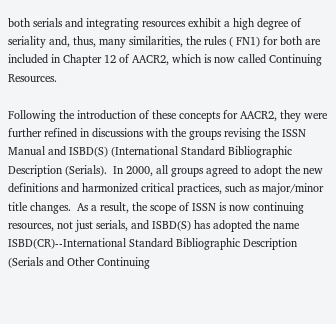both serials and integrating resources exhibit a high degree of seriality and, thus, many similarities, the rules ( FN1) for both are included in Chapter 12 of AACR2, which is now called Continuing Resources.

Following the introduction of these concepts for AACR2, they were further refined in discussions with the groups revising the ISSN Manual and ISBD(S) (International Standard Bibliographic Description (Serials).  In 2000, all groups agreed to adopt the new definitions and harmonized critical practices, such as major/minor title changes.  As a result, the scope of ISSN is now continuing resources, not just serials, and ISBD(S) has adopted the name ISBD(CR)--International Standard Bibliographic Description (Serials and Other Continuing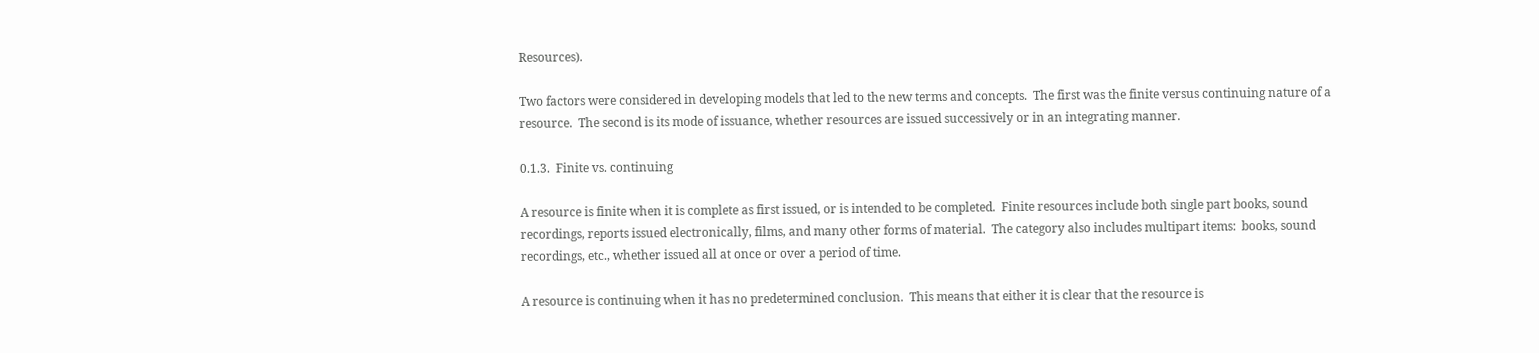Resources).

Two factors were considered in developing models that led to the new terms and concepts.  The first was the finite versus continuing nature of a resource.  The second is its mode of issuance, whether resources are issued successively or in an integrating manner.

0.1.3.  Finite vs. continuing

A resource is finite when it is complete as first issued, or is intended to be completed.  Finite resources include both single part books, sound recordings, reports issued electronically, films, and many other forms of material.  The category also includes multipart items:  books, sound recordings, etc., whether issued all at once or over a period of time.

A resource is continuing when it has no predetermined conclusion.  This means that either it is clear that the resource is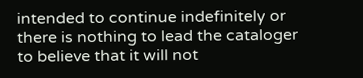intended to continue indefinitely or there is nothing to lead the cataloger to believe that it will not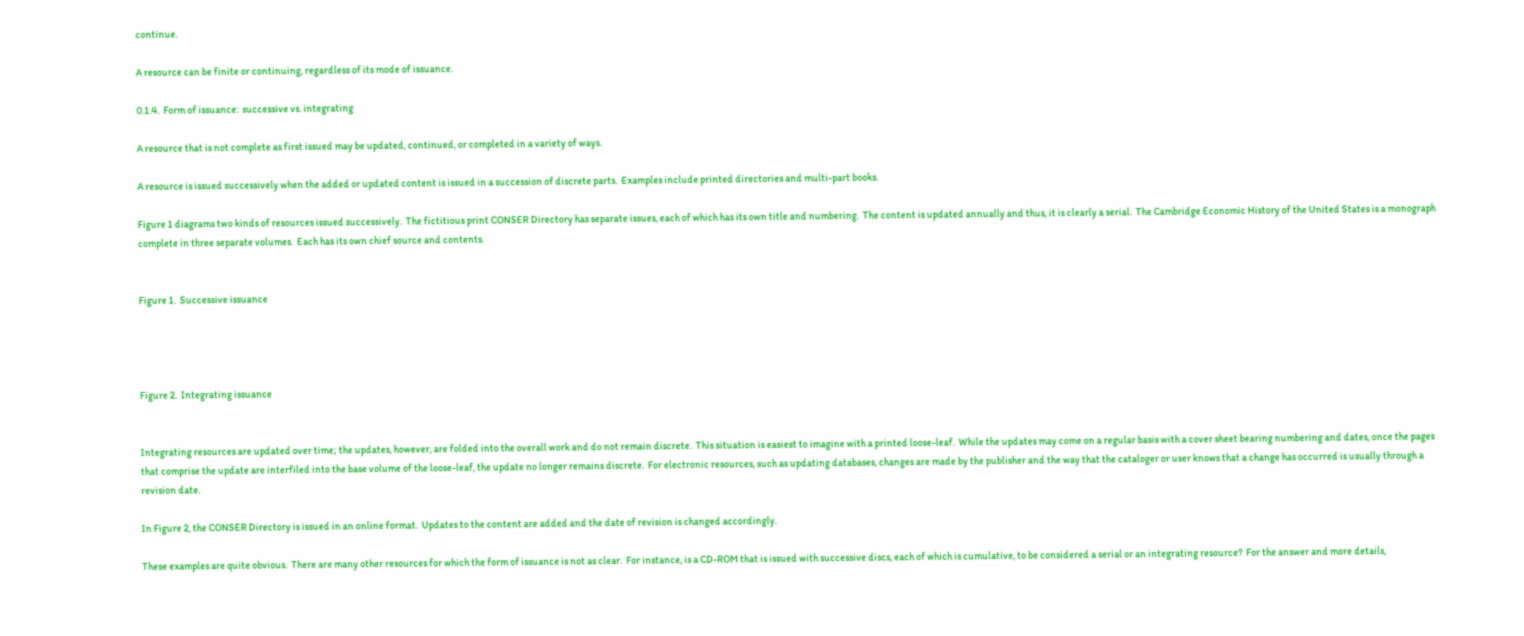continue.

A resource can be finite or continuing, regardless of its mode of issuance.

0.1.4.  Form of issuance:  successive vs. integrating

A resource that is not complete as first issued may be updated, continued, or completed in a variety of ways.

A resource is issued successively when the added or updated content is issued in a succession of discrete parts.  Examples include printed directories and multi-part books.

Figure 1 diagrams two kinds of resources issued successively.  The fictitious print CONSER Directory has separate issues, each of which has its own title and numbering.  The content is updated annually and thus, it is clearly a serial.  The Cambridge Economic History of the United States is a monograph complete in three separate volumes.  Each has its own chief source and contents.


Figure 1.  Successive issuance




Figure 2.  Integrating issuance


Integrating resources are updated over time; the updates, however, are folded into the overall work and do not remain discrete.  This situation is easiest to imagine with a printed loose-leaf.  While the updates may come on a regular basis with a cover sheet bearing numbering and dates, once the pages that comprise the update are interfiled into the base volume of the loose-leaf, the update no longer remains discrete.  For electronic resources, such as updating databases, changes are made by the publisher and the way that the cataloger or user knows that a change has occurred is usually through a revision date.

In Figure 2, the CONSER Directory is issued in an online format.  Updates to the content are added and the date of revision is changed accordingly.

These examples are quite obvious.  There are many other resources for which the form of issuance is not as clear.  For instance, is a CD-ROM that is issued with successive discs, each of which is cumulative, to be considered a serial or an integrating resource?  For the answer and more details,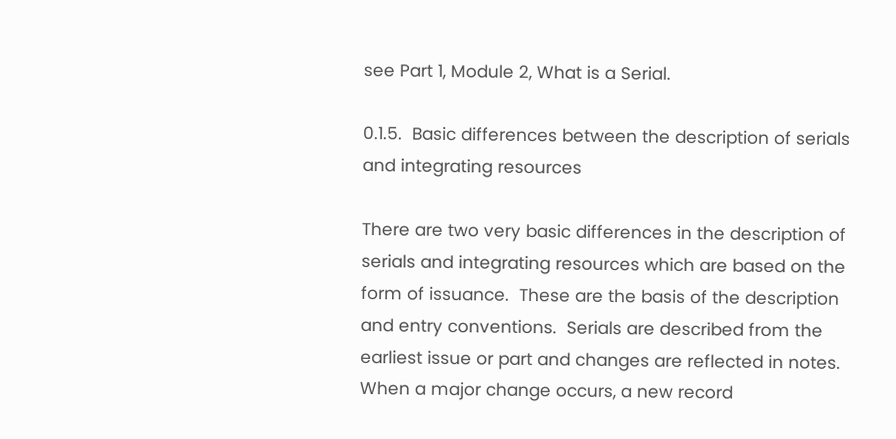see Part 1, Module 2, What is a Serial.

0.1.5.  Basic differences between the description of serials and integrating resources

There are two very basic differences in the description of serials and integrating resources which are based on the form of issuance.  These are the basis of the description and entry conventions.  Serials are described from the earliest issue or part and changes are reflected in notes.  When a major change occurs, a new record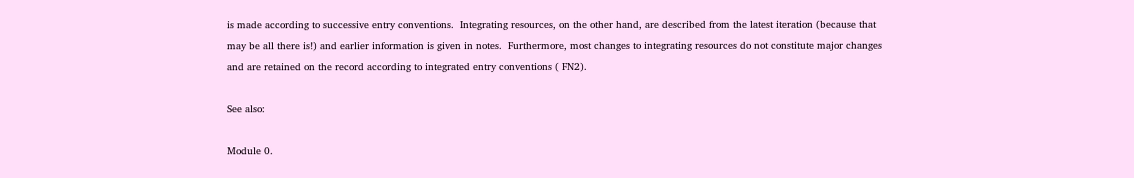is made according to successive entry conventions.  Integrating resources, on the other hand, are described from the latest iteration (because that may be all there is!) and earlier information is given in notes.  Furthermore, most changes to integrating resources do not constitute major changes and are retained on the record according to integrated entry conventions ( FN2).

See also:

Module 0.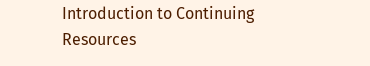Introduction to Continuing Resources